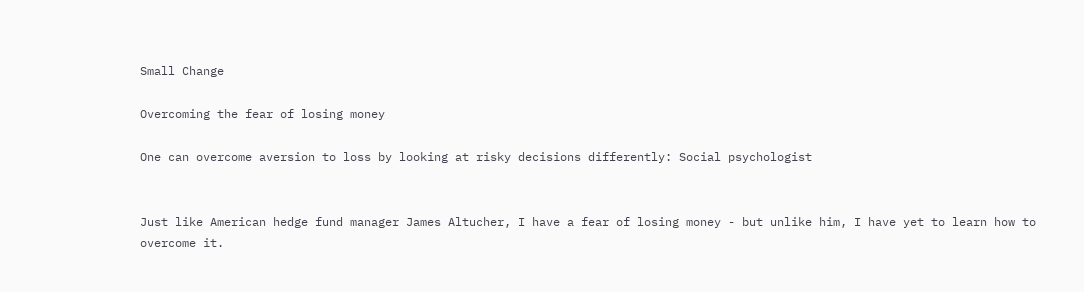Small Change

Overcoming the fear of losing money

One can overcome aversion to loss by looking at risky decisions differently: Social psychologist


Just like American hedge fund manager James Altucher, I have a fear of losing money - but unlike him, I have yet to learn how to overcome it.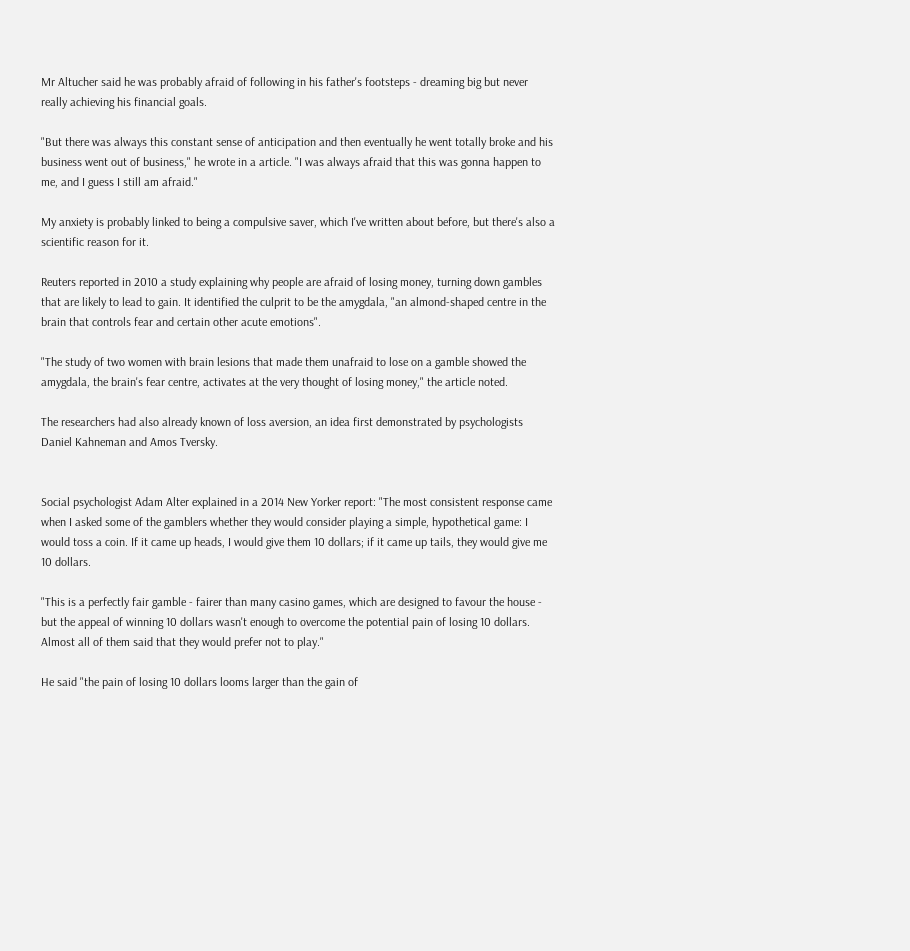Mr Altucher said he was probably afraid of following in his father's footsteps - dreaming big but never really achieving his financial goals.

"But there was always this constant sense of anticipation and then eventually he went totally broke and his business went out of business," he wrote in a article. "I was always afraid that this was gonna happen to me, and I guess I still am afraid."

My anxiety is probably linked to being a compulsive saver, which I've written about before, but there's also a scientific reason for it.

Reuters reported in 2010 a study explaining why people are afraid of losing money, turning down gambles that are likely to lead to gain. It identified the culprit to be the amygdala, "an almond-shaped centre in the brain that controls fear and certain other acute emotions".

"The study of two women with brain lesions that made them unafraid to lose on a gamble showed the amygdala, the brain's fear centre, activates at the very thought of losing money," the article noted.

The researchers had also already known of loss aversion, an idea first demonstrated by psychologists Daniel Kahneman and Amos Tversky.


Social psychologist Adam Alter explained in a 2014 New Yorker report: "The most consistent response came when I asked some of the gamblers whether they would consider playing a simple, hypothetical game: I would toss a coin. If it came up heads, I would give them 10 dollars; if it came up tails, they would give me 10 dollars.

"This is a perfectly fair gamble - fairer than many casino games, which are designed to favour the house - but the appeal of winning 10 dollars wasn't enough to overcome the potential pain of losing 10 dollars. Almost all of them said that they would prefer not to play."

He said "the pain of losing 10 dollars looms larger than the gain of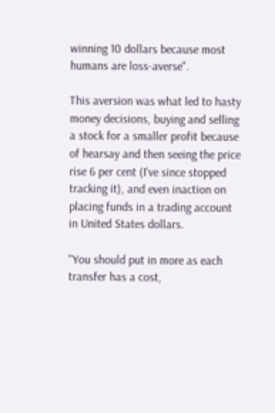winning 10 dollars because most humans are loss-averse".

This aversion was what led to hasty money decisions, buying and selling a stock for a smaller profit because of hearsay and then seeing the price rise 6 per cent (I've since stopped tracking it), and even inaction on placing funds in a trading account in United States dollars.

"You should put in more as each transfer has a cost,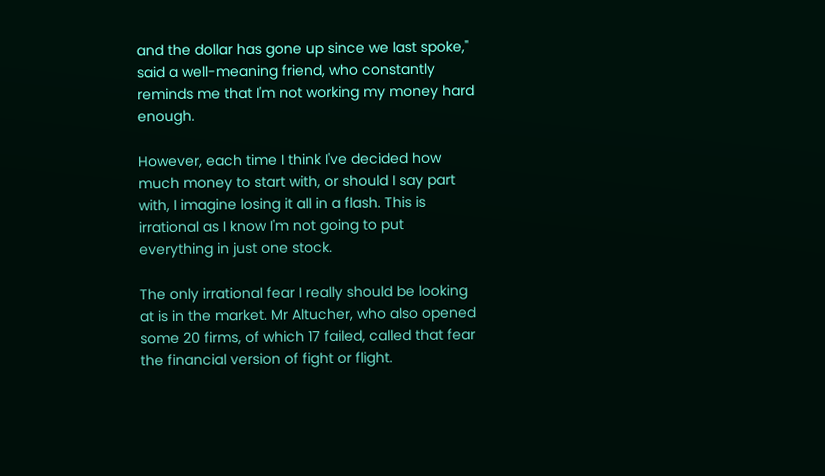and the dollar has gone up since we last spoke," said a well-meaning friend, who constantly reminds me that I'm not working my money hard enough.

However, each time I think I've decided how much money to start with, or should I say part with, I imagine losing it all in a flash. This is irrational as I know I'm not going to put everything in just one stock.

The only irrational fear I really should be looking at is in the market. Mr Altucher, who also opened some 20 firms, of which 17 failed, called that fear the financial version of fight or flight.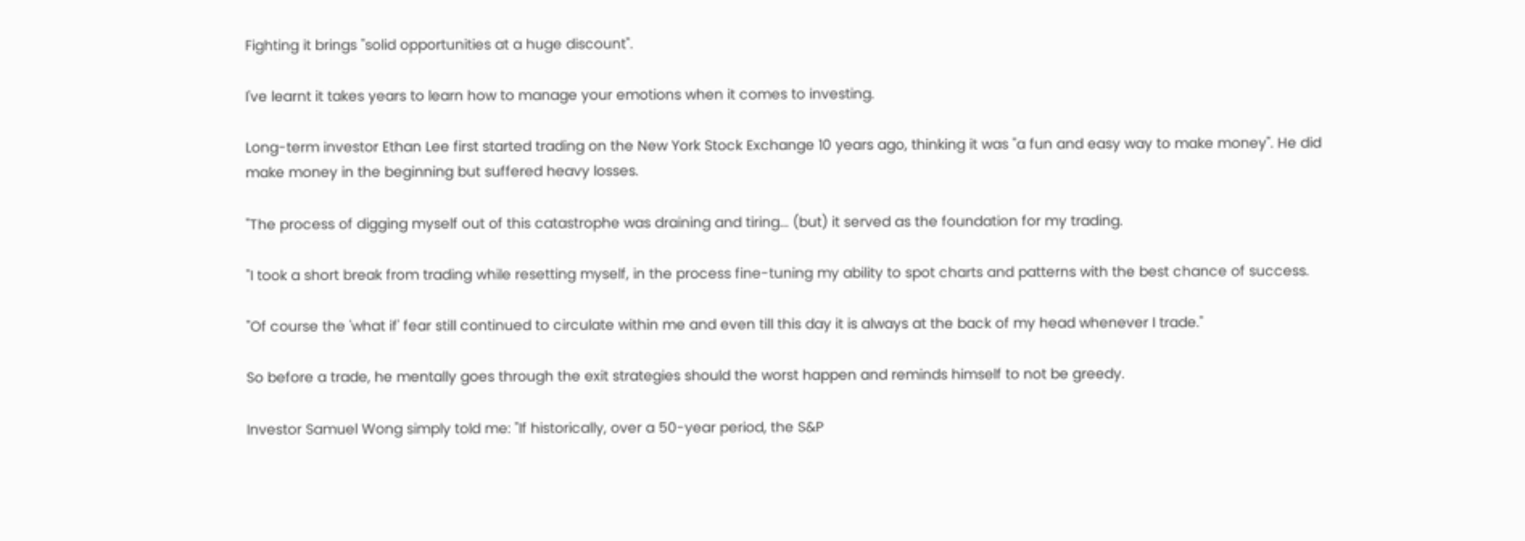Fighting it brings "solid opportunities at a huge discount".

I've learnt it takes years to learn how to manage your emotions when it comes to investing.

Long-term investor Ethan Lee first started trading on the New York Stock Exchange 10 years ago, thinking it was "a fun and easy way to make money". He did make money in the beginning but suffered heavy losses.

"The process of digging myself out of this catastrophe was draining and tiring... (but) it served as the foundation for my trading.

"I took a short break from trading while resetting myself, in the process fine-tuning my ability to spot charts and patterns with the best chance of success.

"Of course the 'what if' fear still continued to circulate within me and even till this day it is always at the back of my head whenever I trade."

So before a trade, he mentally goes through the exit strategies should the worst happen and reminds himself to not be greedy.

Investor Samuel Wong simply told me: "If historically, over a 50-year period, the S&P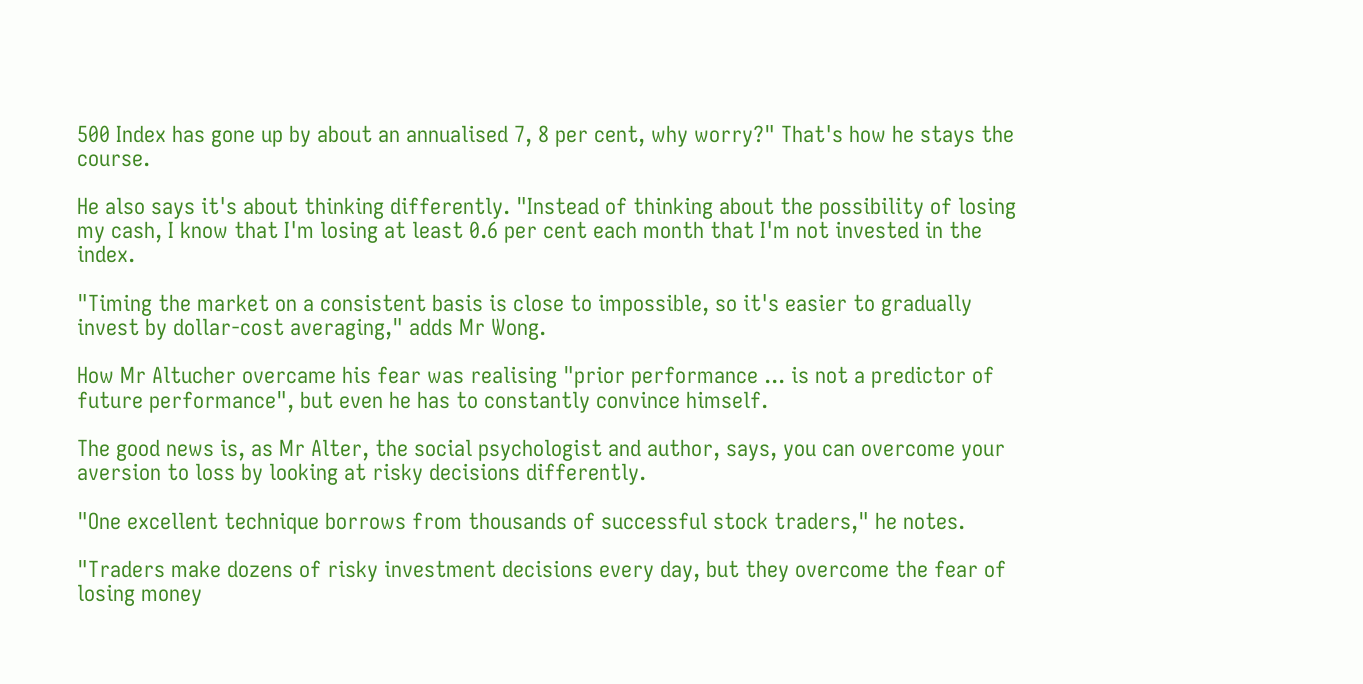500 Index has gone up by about an annualised 7, 8 per cent, why worry?" That's how he stays the course.

He also says it's about thinking differently. "Instead of thinking about the possibility of losing my cash, I know that I'm losing at least 0.6 per cent each month that I'm not invested in the index.

"Timing the market on a consistent basis is close to impossible, so it's easier to gradually invest by dollar-cost averaging," adds Mr Wong.

How Mr Altucher overcame his fear was realising "prior performance ... is not a predictor of future performance", but even he has to constantly convince himself.

The good news is, as Mr Alter, the social psychologist and author, says, you can overcome your aversion to loss by looking at risky decisions differently.

"One excellent technique borrows from thousands of successful stock traders," he notes.

"Traders make dozens of risky investment decisions every day, but they overcome the fear of losing money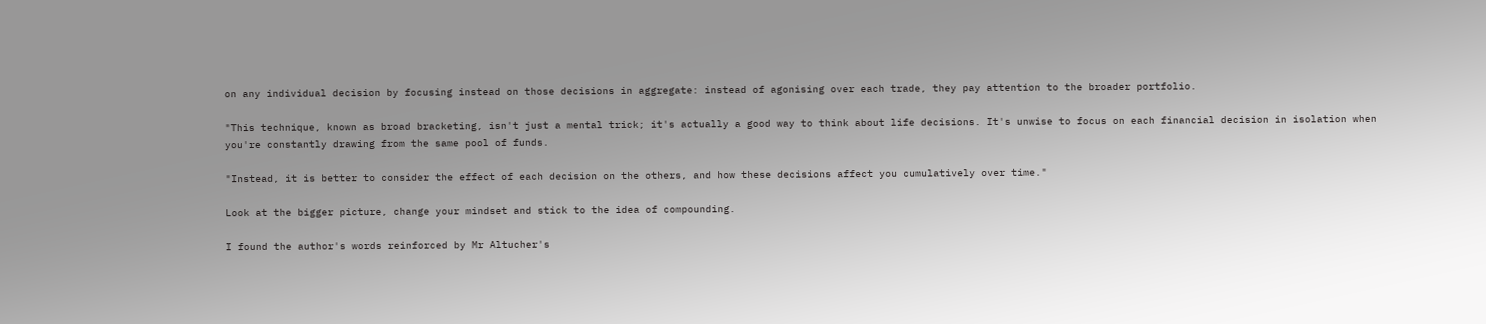on any individual decision by focusing instead on those decisions in aggregate: instead of agonising over each trade, they pay attention to the broader portfolio.

"This technique, known as broad bracketing, isn't just a mental trick; it's actually a good way to think about life decisions. It's unwise to focus on each financial decision in isolation when you're constantly drawing from the same pool of funds.

"Instead, it is better to consider the effect of each decision on the others, and how these decisions affect you cumulatively over time."

Look at the bigger picture, change your mindset and stick to the idea of compounding.

I found the author's words reinforced by Mr Altucher's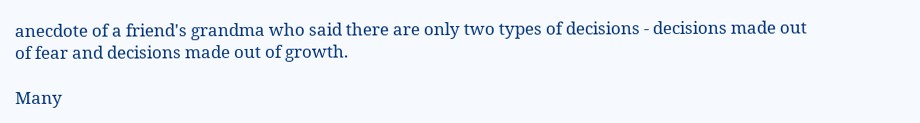anecdote of a friend's grandma who said there are only two types of decisions - decisions made out of fear and decisions made out of growth.

Many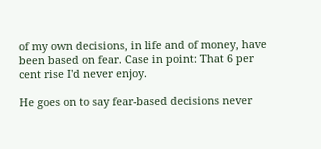of my own decisions, in life and of money, have been based on fear. Case in point: That 6 per cent rise I'd never enjoy.

He goes on to say fear-based decisions never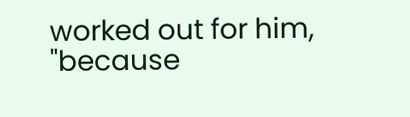worked out for him, "because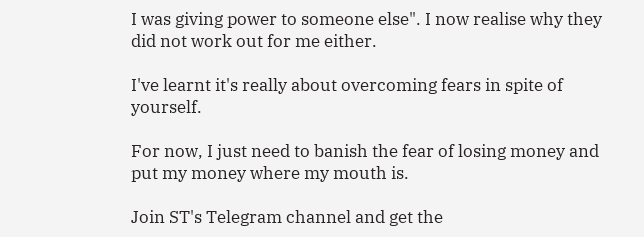I was giving power to someone else". I now realise why they did not work out for me either.

I've learnt it's really about overcoming fears in spite of yourself.

For now, I just need to banish the fear of losing money and put my money where my mouth is.

Join ST's Telegram channel and get the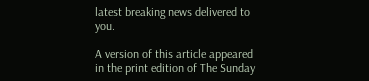latest breaking news delivered to you.

A version of this article appeared in the print edition of The Sunday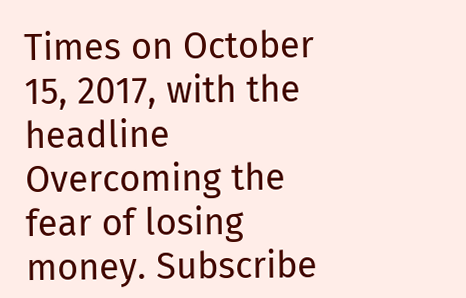Times on October 15, 2017, with the headline Overcoming the fear of losing money. Subscribe